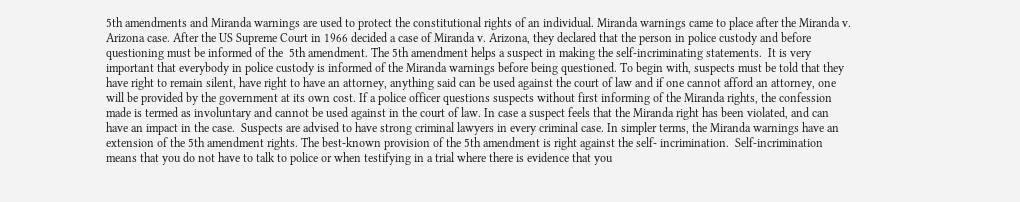5th amendments and Miranda warnings are used to protect the constitutional rights of an individual. Miranda warnings came to place after the Miranda v. Arizona case. After the US Supreme Court in 1966 decided a case of Miranda v. Arizona, they declared that the person in police custody and before questioning must be informed of the  5th amendment. The 5th amendment helps a suspect in making the self-incriminating statements.  It is very important that everybody in police custody is informed of the Miranda warnings before being questioned. To begin with, suspects must be told that they have right to remain silent, have right to have an attorney, anything said can be used against the court of law and if one cannot afford an attorney, one will be provided by the government at its own cost. If a police officer questions suspects without first informing of the Miranda rights, the confession made is termed as involuntary and cannot be used against in the court of law. In case a suspect feels that the Miranda right has been violated, and can have an impact in the case.  Suspects are advised to have strong criminal lawyers in every criminal case. In simpler terms, the Miranda warnings have an extension of the 5th amendment rights. The best-known provision of the 5th amendment is right against the self- incrimination.  Self-incrimination means that you do not have to talk to police or when testifying in a trial where there is evidence that you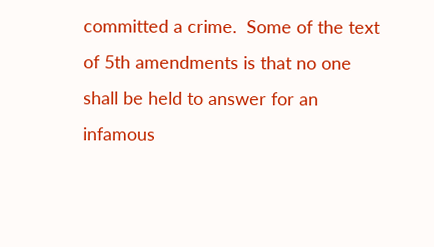committed a crime.  Some of the text of 5th amendments is that no one shall be held to answer for an infamous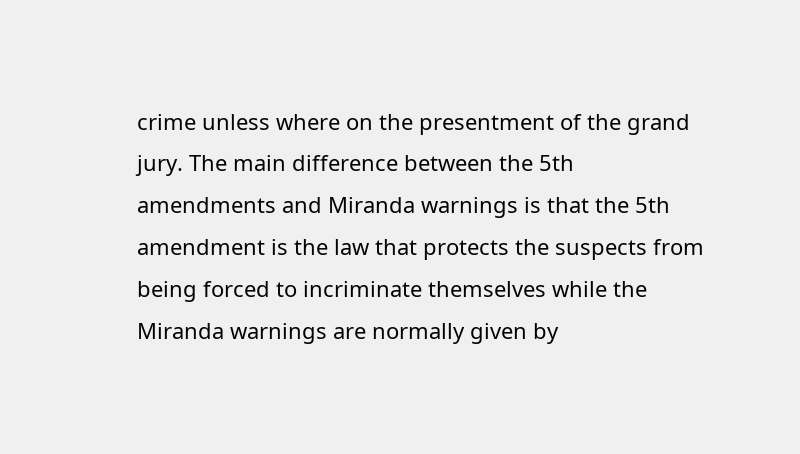crime unless where on the presentment of the grand jury. The main difference between the 5th amendments and Miranda warnings is that the 5th amendment is the law that protects the suspects from being forced to incriminate themselves while the Miranda warnings are normally given by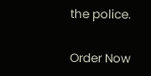the police.

Order Now